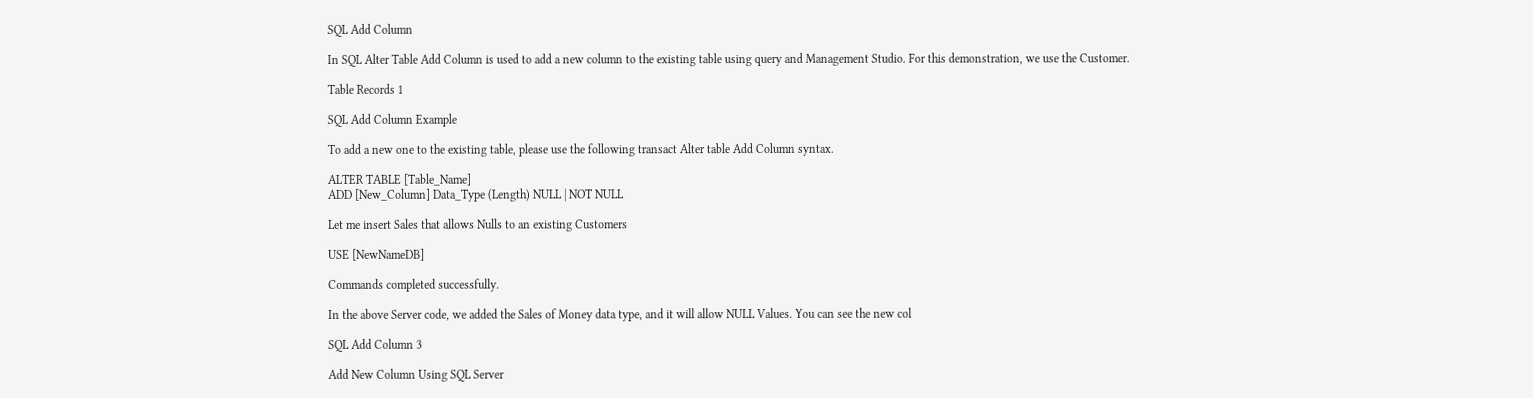SQL Add Column

In SQL Alter Table Add Column is used to add a new column to the existing table using query and Management Studio. For this demonstration, we use the Customer.

Table Records 1

SQL Add Column Example

To add a new one to the existing table, please use the following transact Alter table Add Column syntax.

ALTER TABLE [Table_Name]
ADD [New_Column] Data_Type (Length) NULL | NOT NULL

Let me insert Sales that allows Nulls to an existing Customers

USE [NewNameDB]

Commands completed successfully.

In the above Server code, we added the Sales of Money data type, and it will allow NULL Values. You can see the new col

SQL Add Column 3

Add New Column Using SQL Server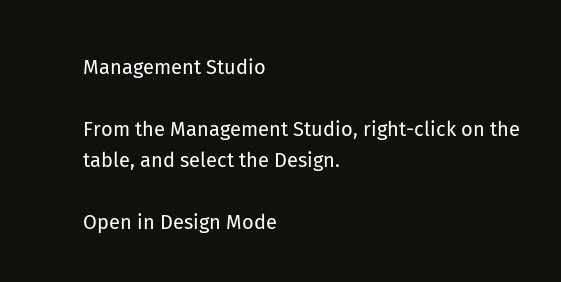Management Studio

From the Management Studio, right-click on the table, and select the Design.

Open in Design Mode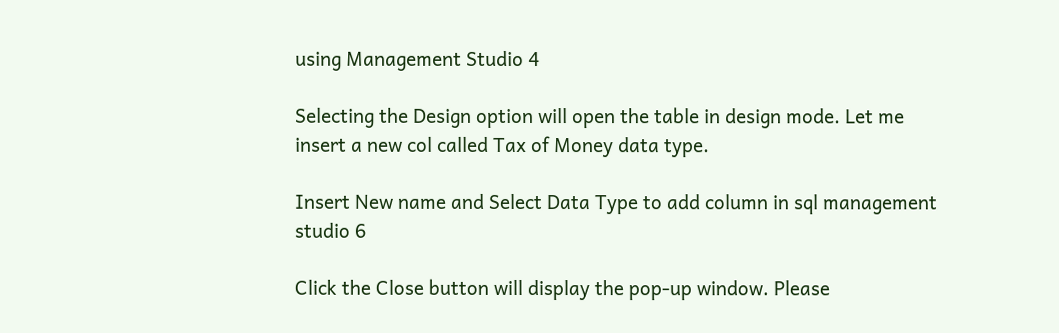using Management Studio 4

Selecting the Design option will open the table in design mode. Let me insert a new col called Tax of Money data type.

Insert New name and Select Data Type to add column in sql management studio 6

Click the Close button will display the pop-up window. Please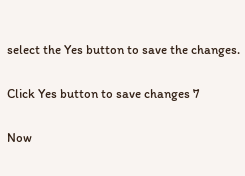select the Yes button to save the changes.

Click Yes button to save changes 7

Now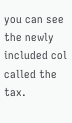you can see the newly included col called the tax.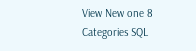View New one 8
Categories SQL